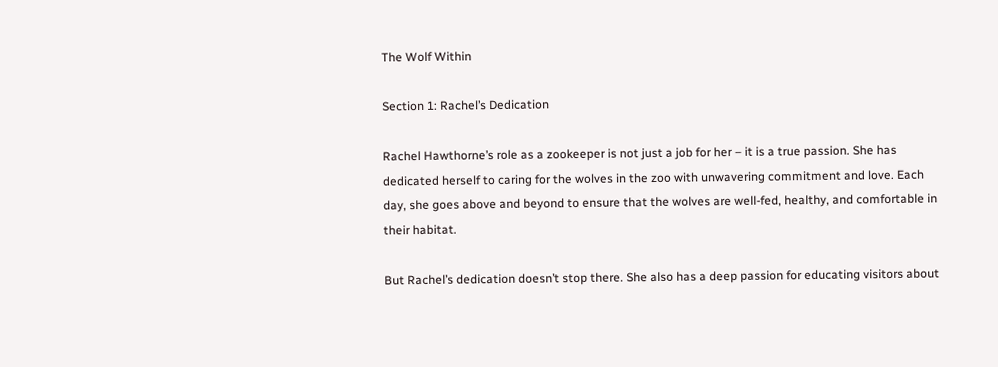The Wolf Within

Section 1: Rachel’s Dedication

Rachel Hawthorne’s role as a zookeeper is not just a job for her – it is a true passion. She has dedicated herself to caring for the wolves in the zoo with unwavering commitment and love. Each day, she goes above and beyond to ensure that the wolves are well-fed, healthy, and comfortable in their habitat.

But Rachel’s dedication doesn’t stop there. She also has a deep passion for educating visitors about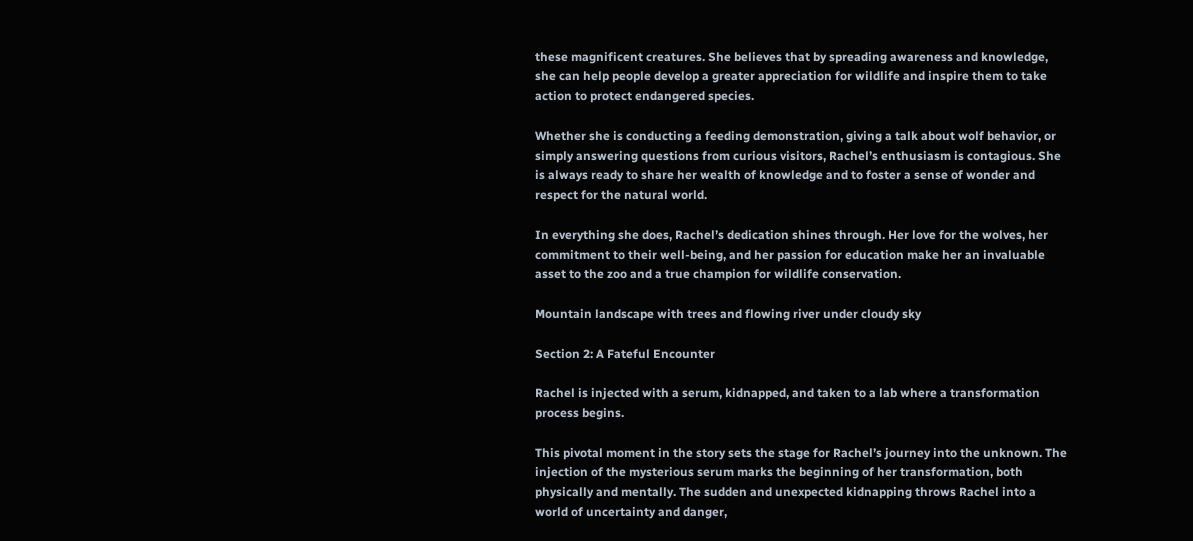these magnificent creatures. She believes that by spreading awareness and knowledge, she can help people develop a greater appreciation for wildlife and inspire them to take action to protect endangered species.

Whether she is conducting a feeding demonstration, giving a talk about wolf behavior, or simply answering questions from curious visitors, Rachel’s enthusiasm is contagious. She is always ready to share her wealth of knowledge and to foster a sense of wonder and respect for the natural world.

In everything she does, Rachel’s dedication shines through. Her love for the wolves, her commitment to their well-being, and her passion for education make her an invaluable asset to the zoo and a true champion for wildlife conservation.

Mountain landscape with trees and flowing river under cloudy sky

Section 2: A Fateful Encounter

Rachel is injected with a serum, kidnapped, and taken to a lab where a transformation process begins.

This pivotal moment in the story sets the stage for Rachel’s journey into the unknown. The injection of the mysterious serum marks the beginning of her transformation, both physically and mentally. The sudden and unexpected kidnapping throws Rachel into a world of uncertainty and danger,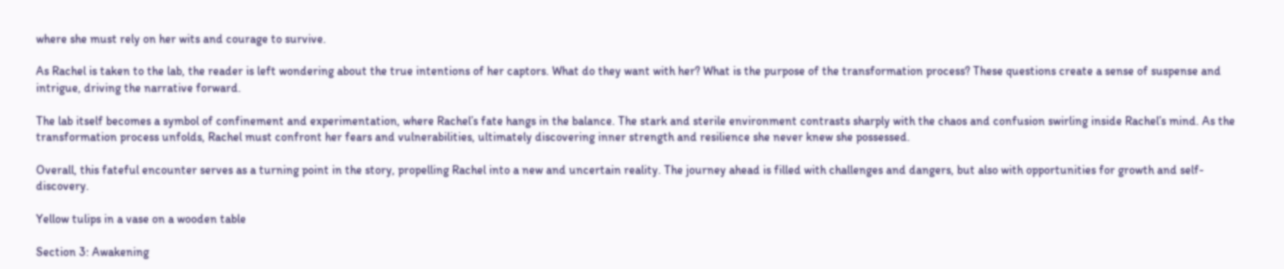where she must rely on her wits and courage to survive.

As Rachel is taken to the lab, the reader is left wondering about the true intentions of her captors. What do they want with her? What is the purpose of the transformation process? These questions create a sense of suspense and intrigue, driving the narrative forward.

The lab itself becomes a symbol of confinement and experimentation, where Rachel’s fate hangs in the balance. The stark and sterile environment contrasts sharply with the chaos and confusion swirling inside Rachel’s mind. As the transformation process unfolds, Rachel must confront her fears and vulnerabilities, ultimately discovering inner strength and resilience she never knew she possessed.

Overall, this fateful encounter serves as a turning point in the story, propelling Rachel into a new and uncertain reality. The journey ahead is filled with challenges and dangers, but also with opportunities for growth and self-discovery.

Yellow tulips in a vase on a wooden table

Section 3: Awakening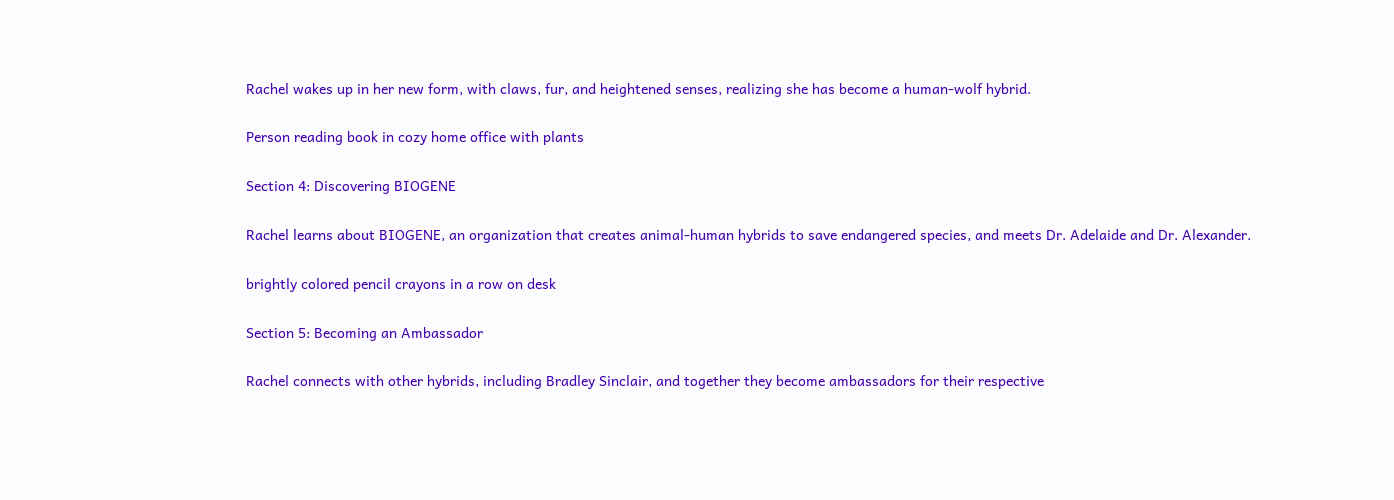Rachel wakes up in her new form, with claws, fur, and heightened senses, realizing she has become a human-wolf hybrid.

Person reading book in cozy home office with plants

Section 4: Discovering BIOGENE

Rachel learns about BIOGENE, an organization that creates animal-human hybrids to save endangered species, and meets Dr. Adelaide and Dr. Alexander.

brightly colored pencil crayons in a row on desk

Section 5: Becoming an Ambassador

Rachel connects with other hybrids, including Bradley Sinclair, and together they become ambassadors for their respective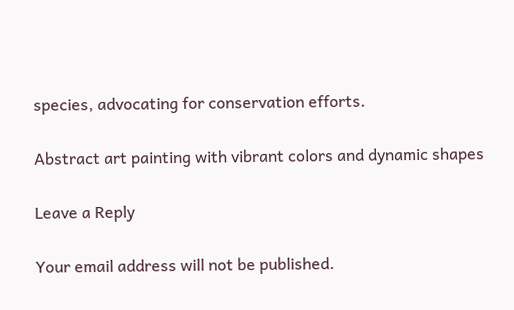species, advocating for conservation efforts.

Abstract art painting with vibrant colors and dynamic shapes

Leave a Reply

Your email address will not be published.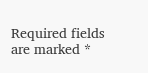Required fields are marked *